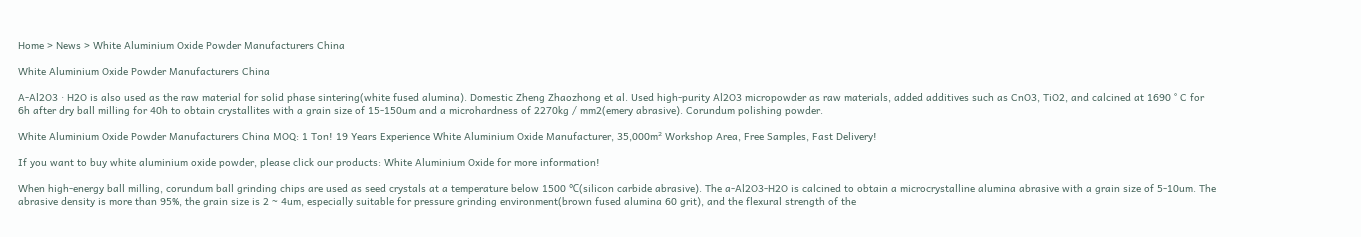Home > News > White Aluminium Oxide Powder Manufacturers China

White Aluminium Oxide Powder Manufacturers China

A-Al2O3 · H2O is also used as the raw material for solid phase sintering(white fused alumina). Domestic Zheng Zhaozhong et al. Used high-purity Al2O3 micropowder as raw materials, added additives such as CnO3, TiO2, and calcined at 1690 ° C for 6h after dry ball milling for 40h to obtain crystallites with a grain size of 15-150um and a microhardness of 2270kg / mm2(emery abrasive). Corundum polishing powder.

White Aluminium Oxide Powder Manufacturers China MOQ: 1 Ton! 19 Years Experience White Aluminium Oxide Manufacturer, 35,000m² Workshop Area, Free Samples, Fast Delivery!

If you want to buy white aluminium oxide powder, please click our products: White Aluminium Oxide for more information!

When high-energy ball milling, corundum ball grinding chips are used as seed crystals at a temperature below 1500 ℃(silicon carbide abrasive). The a-Al2O3-H2O is calcined to obtain a microcrystalline alumina abrasive with a grain size of 5-10um. The abrasive density is more than 95%, the grain size is 2 ~ 4um, especially suitable for pressure grinding environment(brown fused alumina 60 grit), and the flexural strength of the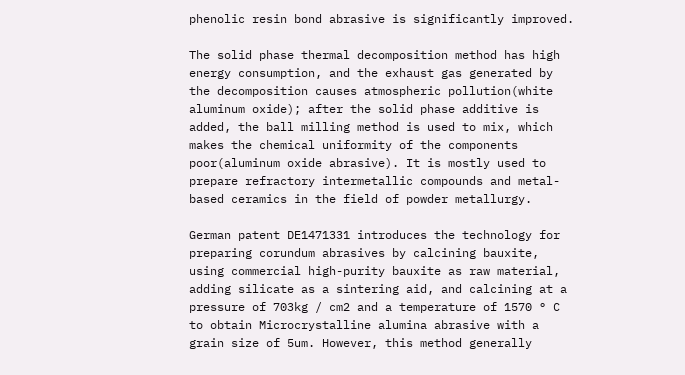phenolic resin bond abrasive is significantly improved.

The solid phase thermal decomposition method has high energy consumption, and the exhaust gas generated by the decomposition causes atmospheric pollution(white aluminum oxide); after the solid phase additive is added, the ball milling method is used to mix, which makes the chemical uniformity of the components poor(aluminum oxide abrasive). It is mostly used to prepare refractory intermetallic compounds and metal-based ceramics in the field of powder metallurgy.

German patent DE1471331 introduces the technology for preparing corundum abrasives by calcining bauxite, using commercial high-purity bauxite as raw material, adding silicate as a sintering aid, and calcining at a pressure of 703kg / cm2 and a temperature of 1570 ° C to obtain Microcrystalline alumina abrasive with a grain size of 5um. However, this method generally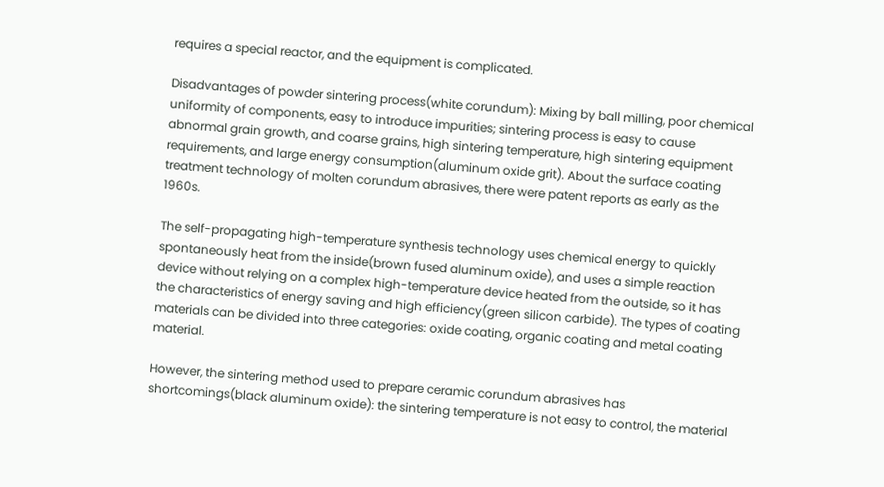requires a special reactor, and the equipment is complicated.

Disadvantages of powder sintering process(white corundum): Mixing by ball milling, poor chemical uniformity of components, easy to introduce impurities; sintering process is easy to cause abnormal grain growth, and coarse grains, high sintering temperature, high sintering equipment requirements, and large energy consumption(aluminum oxide grit). About the surface coating treatment technology of molten corundum abrasives, there were patent reports as early as the 1960s.

The self-propagating high-temperature synthesis technology uses chemical energy to quickly spontaneously heat from the inside(brown fused aluminum oxide), and uses a simple reaction device without relying on a complex high-temperature device heated from the outside, so it has the characteristics of energy saving and high efficiency(green silicon carbide). The types of coating materials can be divided into three categories: oxide coating, organic coating and metal coating material.

However, the sintering method used to prepare ceramic corundum abrasives has shortcomings(black aluminum oxide): the sintering temperature is not easy to control, the material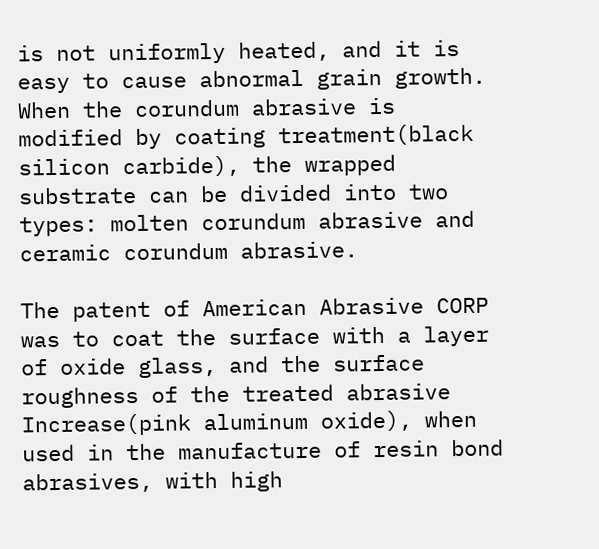is not uniformly heated, and it is easy to cause abnormal grain growth. When the corundum abrasive is modified by coating treatment(black silicon carbide), the wrapped substrate can be divided into two types: molten corundum abrasive and ceramic corundum abrasive.

The patent of American Abrasive CORP was to coat the surface with a layer of oxide glass, and the surface roughness of the treated abrasive Increase(pink aluminum oxide), when used in the manufacture of resin bond abrasives, with high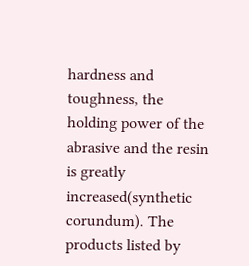hardness and toughness, the holding power of the abrasive and the resin is greatly increased(synthetic corundum). The products listed by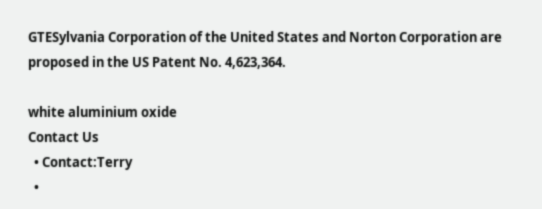GTESylvania Corporation of the United States and Norton Corporation are proposed in the US Patent No. 4,623,364.

white aluminium oxide
Contact Us
  • Contact:Terry
  •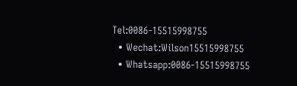Tel:0086-15515998755
  • Wechat:Wilson15515998755
  • Whatsapp:0086-15515998755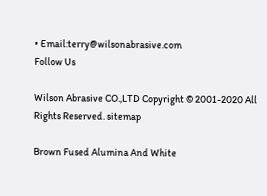• Email:terry@wilsonabrasive.com
Follow Us

Wilson Abrasive CO.,LTD Copyright © 2001-2020 All Rights Reserved. sitemap

Brown Fused Alumina And White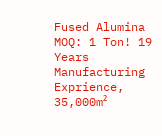Fused Alumina MOQ: 1 Ton! 19 Years Manufacturing Exprience, 35,000m²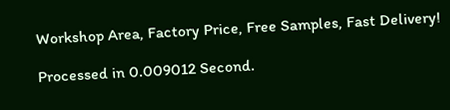Workshop Area, Factory Price, Free Samples, Fast Delivery!

Processed in 0.009012 Second.